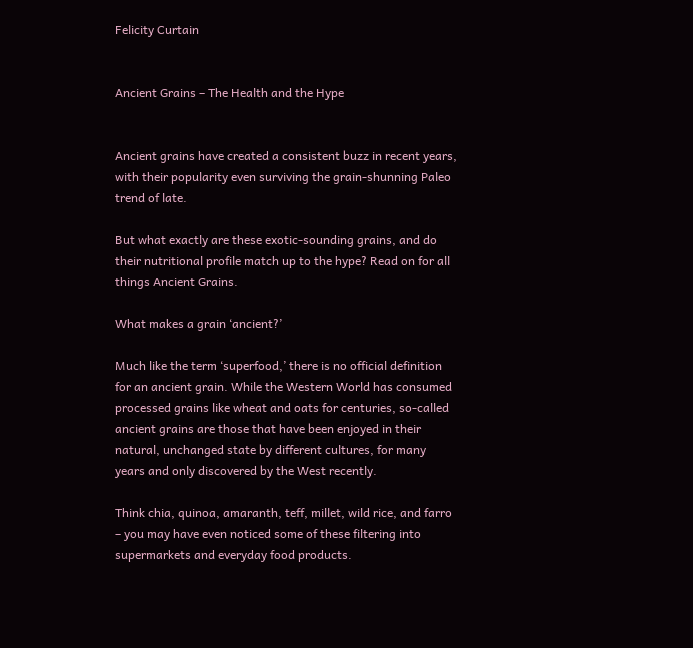Felicity Curtain


Ancient Grains – The Health and the Hype


Ancient grains have created a consistent buzz in recent years, with their popularity even surviving the grain-shunning Paleo trend of late.

But what exactly are these exotic-sounding grains, and do their nutritional profile match up to the hype? Read on for all things Ancient Grains.

What makes a grain ‘ancient?’

Much like the term ‘superfood,’ there is no official definition for an ancient grain. While the Western World has consumed processed grains like wheat and oats for centuries, so-called ancient grains are those that have been enjoyed in their natural, unchanged state by different cultures, for many years and only discovered by the West recently.

Think chia, quinoa, amaranth, teff, millet, wild rice, and farro – you may have even noticed some of these filtering into supermarkets and everyday food products.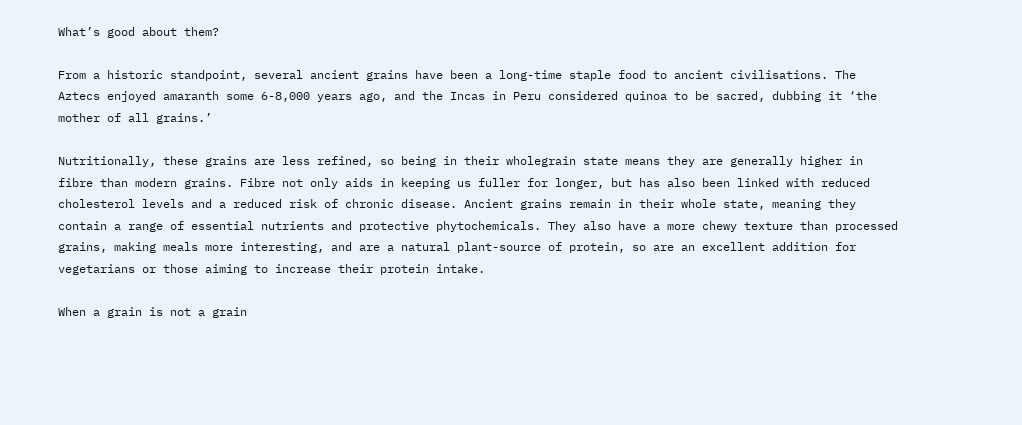What’s good about them?

From a historic standpoint, several ancient grains have been a long-time staple food to ancient civilisations. The Aztecs enjoyed amaranth some 6-8,000 years ago, and the Incas in Peru considered quinoa to be sacred, dubbing it ‘the mother of all grains.’

Nutritionally, these grains are less refined, so being in their wholegrain state means they are generally higher in fibre than modern grains. Fibre not only aids in keeping us fuller for longer, but has also been linked with reduced cholesterol levels and a reduced risk of chronic disease. Ancient grains remain in their whole state, meaning they contain a range of essential nutrients and protective phytochemicals. They also have a more chewy texture than processed grains, making meals more interesting, and are a natural plant-source of protein, so are an excellent addition for vegetarians or those aiming to increase their protein intake.

When a grain is not a grain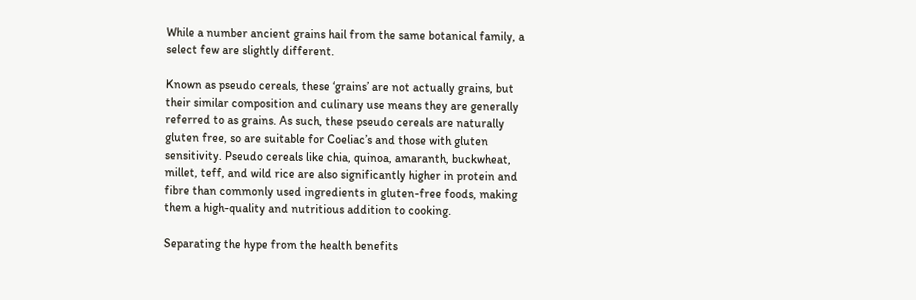While a number ancient grains hail from the same botanical family, a select few are slightly different.

Known as pseudo cereals, these ‘grains’ are not actually grains, but their similar composition and culinary use means they are generally referred to as grains. As such, these pseudo cereals are naturally gluten free, so are suitable for Coeliac’s and those with gluten sensitivity. Pseudo cereals like chia, quinoa, amaranth, buckwheat, millet, teff, and wild rice are also significantly higher in protein and fibre than commonly used ingredients in gluten-free foods, making them a high-quality and nutritious addition to cooking.

Separating the hype from the health benefits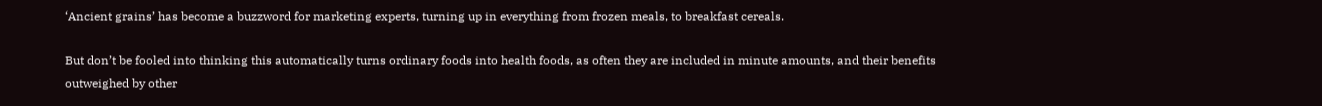‘Ancient grains’ has become a buzzword for marketing experts, turning up in everything from frozen meals, to breakfast cereals.

But don’t be fooled into thinking this automatically turns ordinary foods into health foods, as often they are included in minute amounts, and their benefits outweighed by other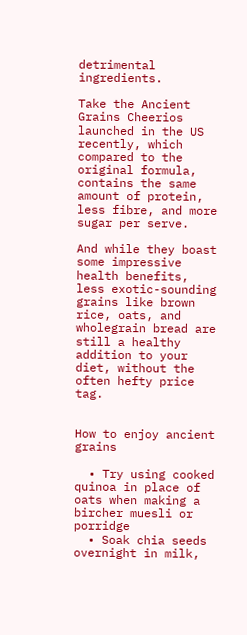detrimental ingredients.

Take the Ancient Grains Cheerios launched in the US recently, which compared to the original formula, contains the same amount of protein, less fibre, and more sugar per serve.

And while they boast some impressive health benefits, less exotic-sounding grains like brown rice, oats, and wholegrain bread are still a healthy addition to your diet, without the often hefty price tag.


How to enjoy ancient grains

  • Try using cooked quinoa in place of oats when making a bircher muesli or porridge
  • Soak chia seeds overnight in milk,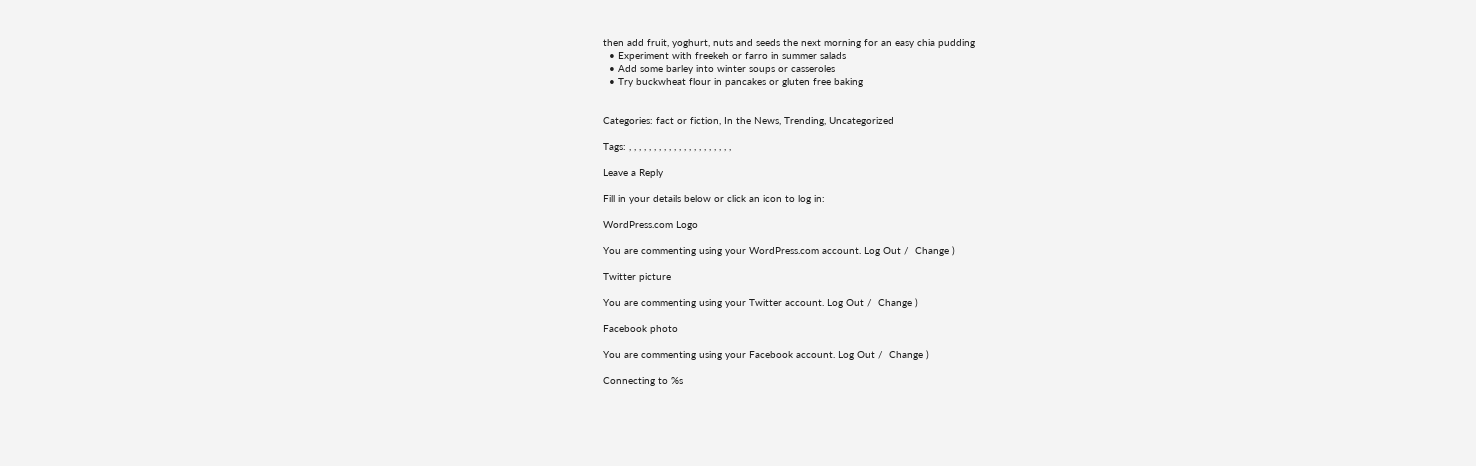then add fruit, yoghurt, nuts and seeds the next morning for an easy chia pudding
  • Experiment with freekeh or farro in summer salads
  • Add some barley into winter soups or casseroles
  • Try buckwheat flour in pancakes or gluten free baking


Categories: fact or fiction, In the News, Trending, Uncategorized

Tags: , , , , , , , , , , , , , , , , , , , , ,

Leave a Reply

Fill in your details below or click an icon to log in:

WordPress.com Logo

You are commenting using your WordPress.com account. Log Out /  Change )

Twitter picture

You are commenting using your Twitter account. Log Out /  Change )

Facebook photo

You are commenting using your Facebook account. Log Out /  Change )

Connecting to %s